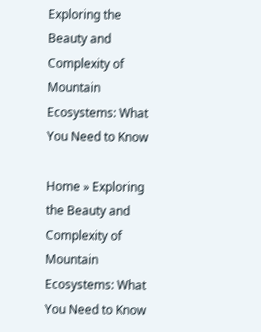Exploring the Beauty and Complexity of Mountain Ecosystems: What You Need to Know

Home » Exploring the Beauty and Complexity of Mountain Ecosystems: What You Need to Know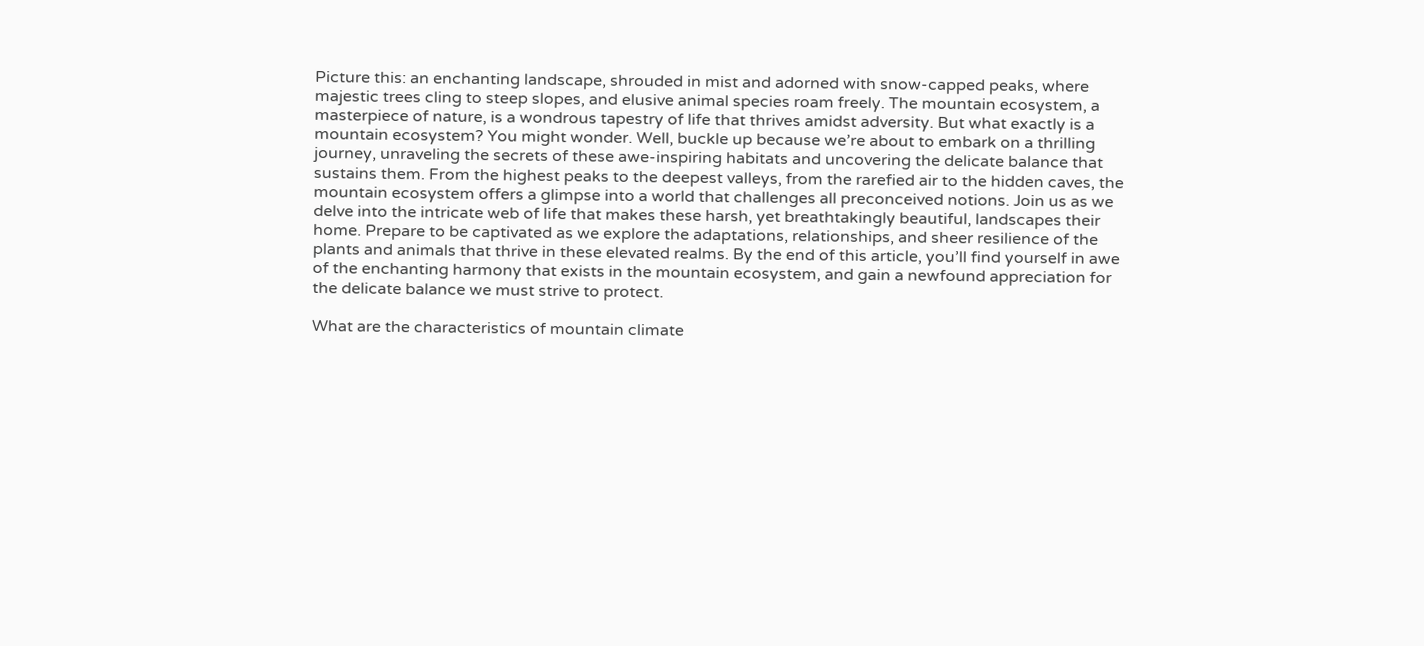Picture this: an enchanting landscape, shrouded in mist and adorned with snow-capped peaks, where majestic trees cling to steep slopes, and elusive animal species roam freely. The mountain ecosystem, a masterpiece of nature, is a wondrous tapestry of life that thrives amidst adversity. But what exactly is a mountain ecosystem? You might wonder. Well, buckle up because we’re about to embark on a thrilling journey, unraveling the secrets of these awe-inspiring habitats and uncovering the delicate balance that sustains them. From the highest peaks to the deepest valleys, from the rarefied air to the hidden caves, the mountain ecosystem offers a glimpse into a world that challenges all preconceived notions. Join us as we delve into the intricate web of life that makes these harsh, yet breathtakingly beautiful, landscapes their home. Prepare to be captivated as we explore the adaptations, relationships, and sheer resilience of the plants and animals that thrive in these elevated realms. By the end of this article, you’ll find yourself in awe of the enchanting harmony that exists in the mountain ecosystem, and gain a newfound appreciation for the delicate balance we must strive to protect.

What are the characteristics of mountain climate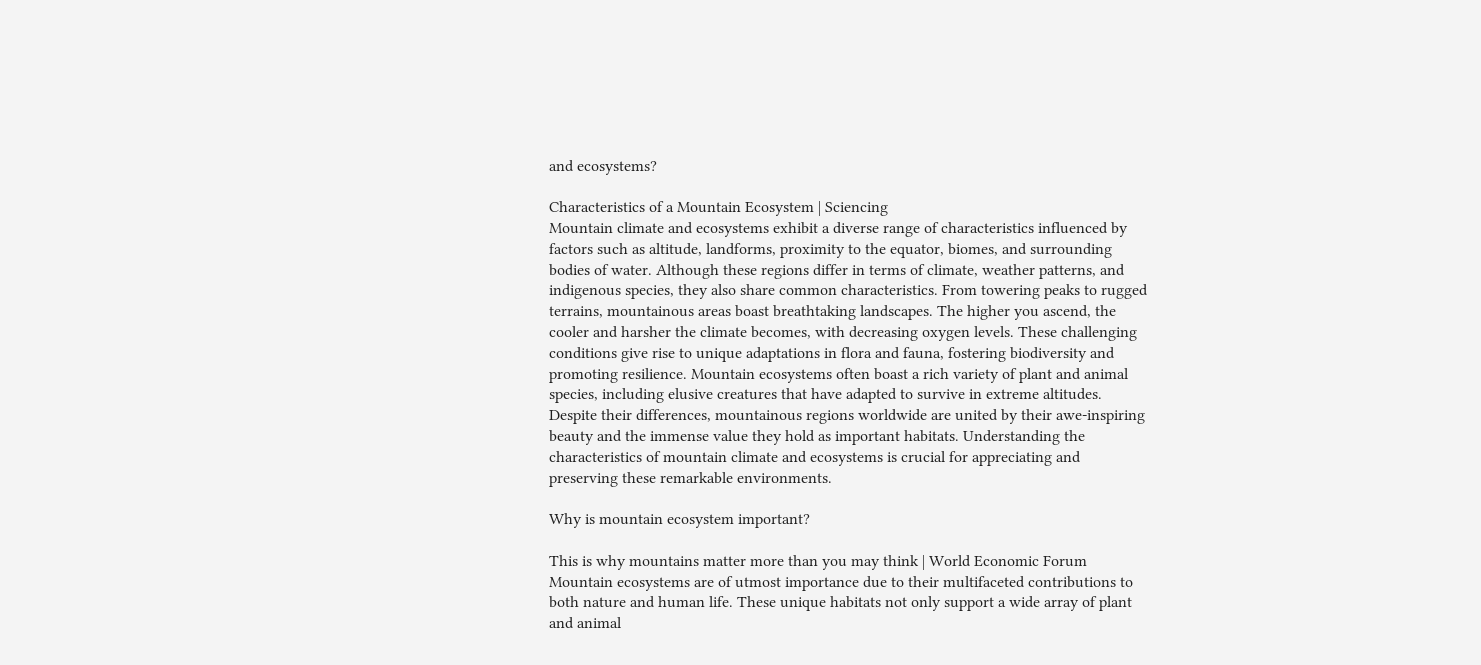and ecosystems?

Characteristics of a Mountain Ecosystem | Sciencing
Mountain climate and ecosystems exhibit a diverse range of characteristics influenced by factors such as altitude, landforms, proximity to the equator, biomes, and surrounding bodies of water. Although these regions differ in terms of climate, weather patterns, and indigenous species, they also share common characteristics. From towering peaks to rugged terrains, mountainous areas boast breathtaking landscapes. The higher you ascend, the cooler and harsher the climate becomes, with decreasing oxygen levels. These challenging conditions give rise to unique adaptations in flora and fauna, fostering biodiversity and promoting resilience. Mountain ecosystems often boast a rich variety of plant and animal species, including elusive creatures that have adapted to survive in extreme altitudes. Despite their differences, mountainous regions worldwide are united by their awe-inspiring beauty and the immense value they hold as important habitats. Understanding the characteristics of mountain climate and ecosystems is crucial for appreciating and preserving these remarkable environments.

Why is mountain ecosystem important?

This is why mountains matter more than you may think | World Economic Forum
Mountain ecosystems are of utmost importance due to their multifaceted contributions to both nature and human life. These unique habitats not only support a wide array of plant and animal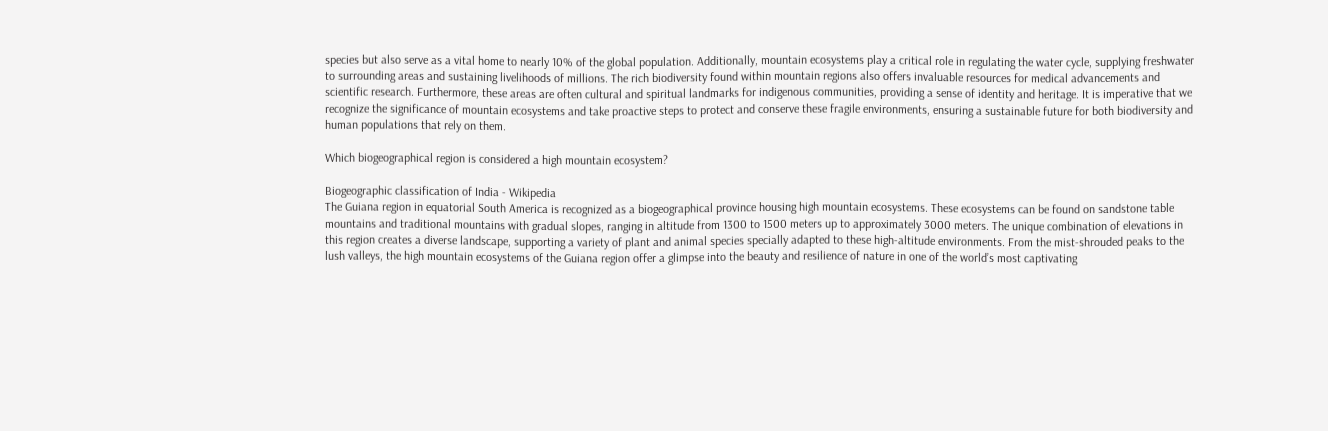species but also serve as a vital home to nearly 10% of the global population. Additionally, mountain ecosystems play a critical role in regulating the water cycle, supplying freshwater to surrounding areas and sustaining livelihoods of millions. The rich biodiversity found within mountain regions also offers invaluable resources for medical advancements and scientific research. Furthermore, these areas are often cultural and spiritual landmarks for indigenous communities, providing a sense of identity and heritage. It is imperative that we recognize the significance of mountain ecosystems and take proactive steps to protect and conserve these fragile environments, ensuring a sustainable future for both biodiversity and human populations that rely on them.

Which biogeographical region is considered a high mountain ecosystem?

Biogeographic classification of India - Wikipedia
The Guiana region in equatorial South America is recognized as a biogeographical province housing high mountain ecosystems. These ecosystems can be found on sandstone table mountains and traditional mountains with gradual slopes, ranging in altitude from 1300 to 1500 meters up to approximately 3000 meters. The unique combination of elevations in this region creates a diverse landscape, supporting a variety of plant and animal species specially adapted to these high-altitude environments. From the mist-shrouded peaks to the lush valleys, the high mountain ecosystems of the Guiana region offer a glimpse into the beauty and resilience of nature in one of the world’s most captivating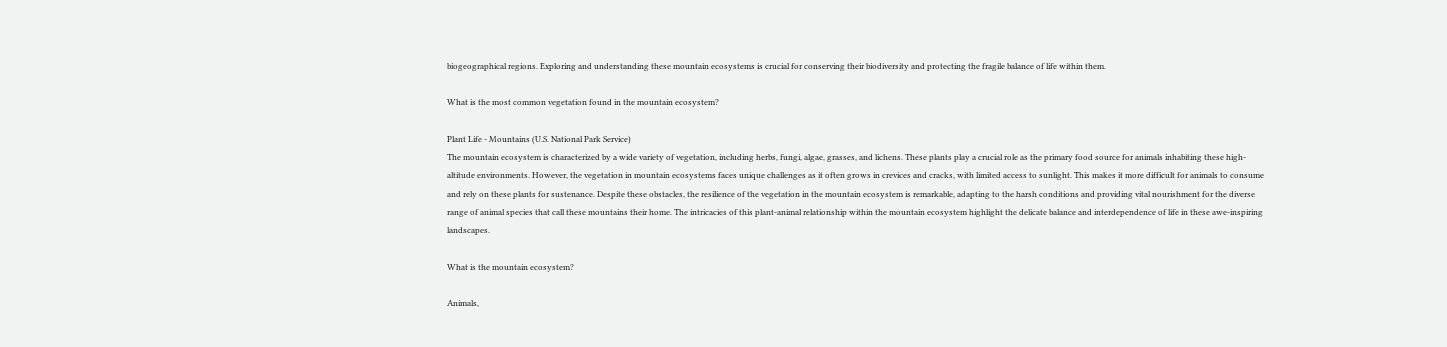biogeographical regions. Exploring and understanding these mountain ecosystems is crucial for conserving their biodiversity and protecting the fragile balance of life within them.

What is the most common vegetation found in the mountain ecosystem?

Plant Life - Mountains (U.S. National Park Service)
The mountain ecosystem is characterized by a wide variety of vegetation, including herbs, fungi, algae, grasses, and lichens. These plants play a crucial role as the primary food source for animals inhabiting these high-altitude environments. However, the vegetation in mountain ecosystems faces unique challenges as it often grows in crevices and cracks, with limited access to sunlight. This makes it more difficult for animals to consume and rely on these plants for sustenance. Despite these obstacles, the resilience of the vegetation in the mountain ecosystem is remarkable, adapting to the harsh conditions and providing vital nourishment for the diverse range of animal species that call these mountains their home. The intricacies of this plant-animal relationship within the mountain ecosystem highlight the delicate balance and interdependence of life in these awe-inspiring landscapes.

What is the mountain ecosystem?

Animals,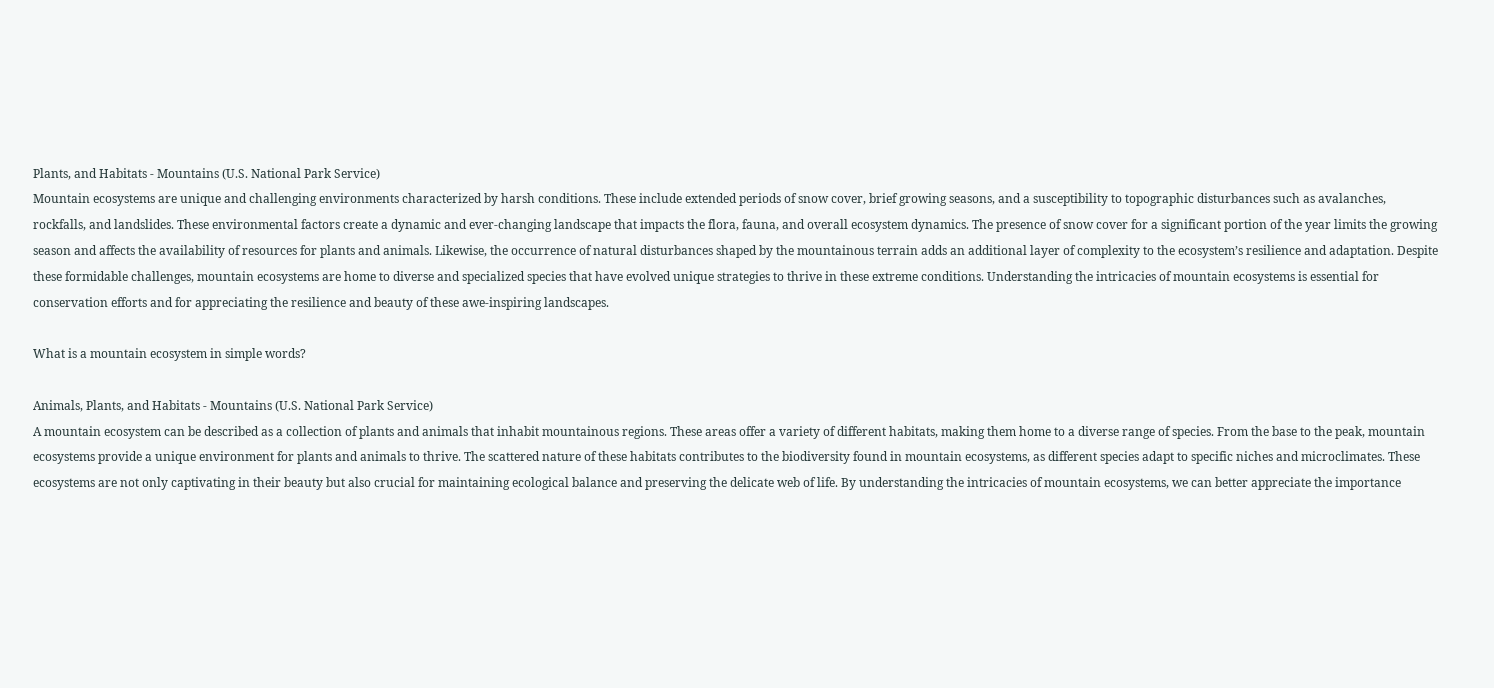Plants, and Habitats - Mountains (U.S. National Park Service)
Mountain ecosystems are unique and challenging environments characterized by harsh conditions. These include extended periods of snow cover, brief growing seasons, and a susceptibility to topographic disturbances such as avalanches, rockfalls, and landslides. These environmental factors create a dynamic and ever-changing landscape that impacts the flora, fauna, and overall ecosystem dynamics. The presence of snow cover for a significant portion of the year limits the growing season and affects the availability of resources for plants and animals. Likewise, the occurrence of natural disturbances shaped by the mountainous terrain adds an additional layer of complexity to the ecosystem’s resilience and adaptation. Despite these formidable challenges, mountain ecosystems are home to diverse and specialized species that have evolved unique strategies to thrive in these extreme conditions. Understanding the intricacies of mountain ecosystems is essential for conservation efforts and for appreciating the resilience and beauty of these awe-inspiring landscapes.

What is a mountain ecosystem in simple words?

Animals, Plants, and Habitats - Mountains (U.S. National Park Service)
A mountain ecosystem can be described as a collection of plants and animals that inhabit mountainous regions. These areas offer a variety of different habitats, making them home to a diverse range of species. From the base to the peak, mountain ecosystems provide a unique environment for plants and animals to thrive. The scattered nature of these habitats contributes to the biodiversity found in mountain ecosystems, as different species adapt to specific niches and microclimates. These ecosystems are not only captivating in their beauty but also crucial for maintaining ecological balance and preserving the delicate web of life. By understanding the intricacies of mountain ecosystems, we can better appreciate the importance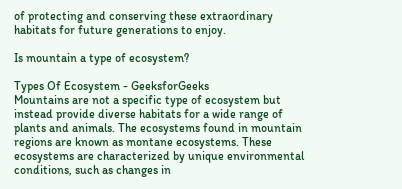of protecting and conserving these extraordinary habitats for future generations to enjoy.

Is mountain a type of ecosystem?

Types Of Ecosystem - GeeksforGeeks
Mountains are not a specific type of ecosystem but instead provide diverse habitats for a wide range of plants and animals. The ecosystems found in mountain regions are known as montane ecosystems. These ecosystems are characterized by unique environmental conditions, such as changes in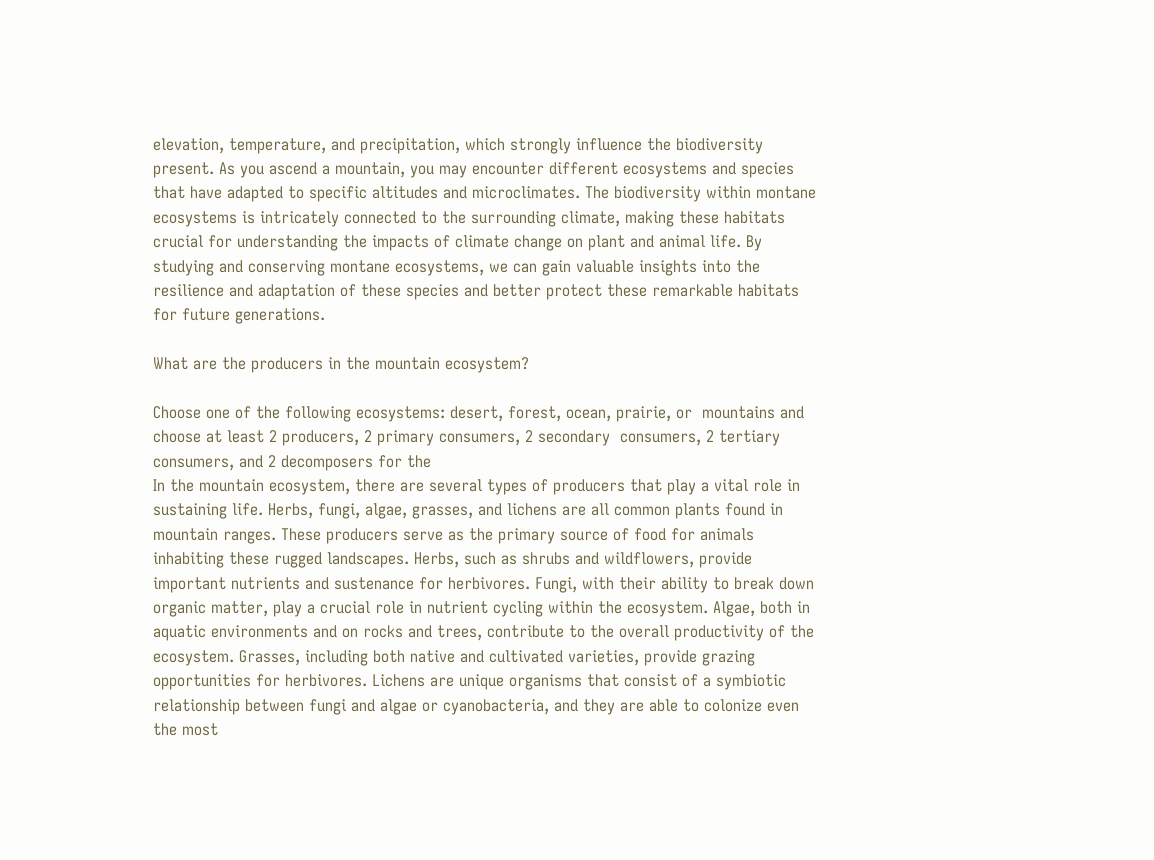elevation, temperature, and precipitation, which strongly influence the biodiversity present. As you ascend a mountain, you may encounter different ecosystems and species that have adapted to specific altitudes and microclimates. The biodiversity within montane ecosystems is intricately connected to the surrounding climate, making these habitats crucial for understanding the impacts of climate change on plant and animal life. By studying and conserving montane ecosystems, we can gain valuable insights into the resilience and adaptation of these species and better protect these remarkable habitats for future generations.

What are the producers in the mountain ecosystem?

Choose one of the following ecosystems: desert, forest, ocean, prairie, or  mountains and choose at least 2 producers, 2 primary consumers, 2 secondary  consumers, 2 tertiary consumers, and 2 decomposers for the
In the mountain ecosystem, there are several types of producers that play a vital role in sustaining life. Herbs, fungi, algae, grasses, and lichens are all common plants found in mountain ranges. These producers serve as the primary source of food for animals inhabiting these rugged landscapes. Herbs, such as shrubs and wildflowers, provide important nutrients and sustenance for herbivores. Fungi, with their ability to break down organic matter, play a crucial role in nutrient cycling within the ecosystem. Algae, both in aquatic environments and on rocks and trees, contribute to the overall productivity of the ecosystem. Grasses, including both native and cultivated varieties, provide grazing opportunities for herbivores. Lichens are unique organisms that consist of a symbiotic relationship between fungi and algae or cyanobacteria, and they are able to colonize even the most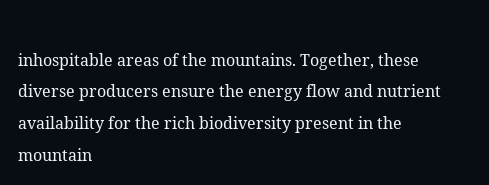inhospitable areas of the mountains. Together, these diverse producers ensure the energy flow and nutrient availability for the rich biodiversity present in the mountain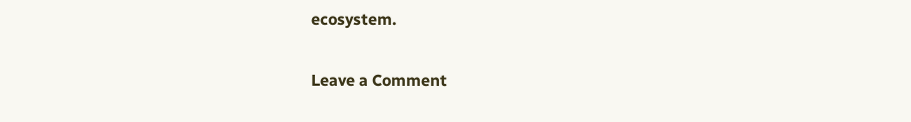ecosystem.

Leave a Comment